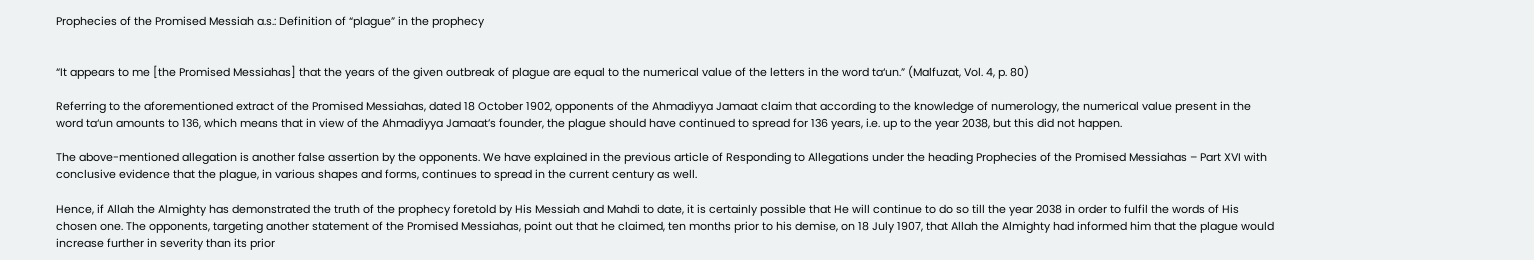Prophecies of the Promised Messiah a.s.: Definition of “plague” in the prophecy


“It appears to me [the Promised Messiahas] that the years of the given outbreak of plague are equal to the numerical value of the letters in the word ta‘un.” (Malfuzat, Vol. 4, p. 80)

Referring to the aforementioned extract of the Promised Messiahas, dated 18 October 1902, opponents of the Ahmadiyya Jamaat claim that according to the knowledge of numerology, the numerical value present in the word ta‘un amounts to 136, which means that in view of the Ahmadiyya Jamaat’s founder, the plague should have continued to spread for 136 years, i.e. up to the year 2038, but this did not happen.

The above-mentioned allegation is another false assertion by the opponents. We have explained in the previous article of Responding to Allegations under the heading Prophecies of the Promised Messiahas – Part XVI with conclusive evidence that the plague, in various shapes and forms, continues to spread in the current century as well.

Hence, if Allah the Almighty has demonstrated the truth of the prophecy foretold by His Messiah and Mahdi to date, it is certainly possible that He will continue to do so till the year 2038 in order to fulfil the words of His chosen one. The opponents, targeting another statement of the Promised Messiahas, point out that he claimed, ten months prior to his demise, on 18 July 1907, that Allah the Almighty had informed him that the plague would increase further in severity than its prior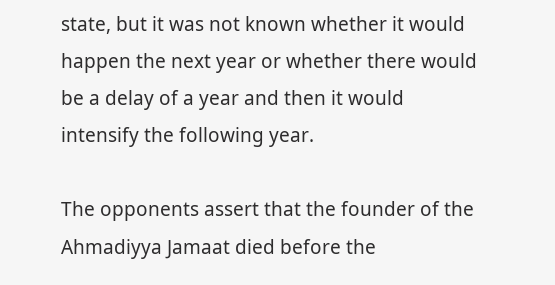state, but it was not known whether it would happen the next year or whether there would be a delay of a year and then it would intensify the following year.

The opponents assert that the founder of the Ahmadiyya Jamaat died before the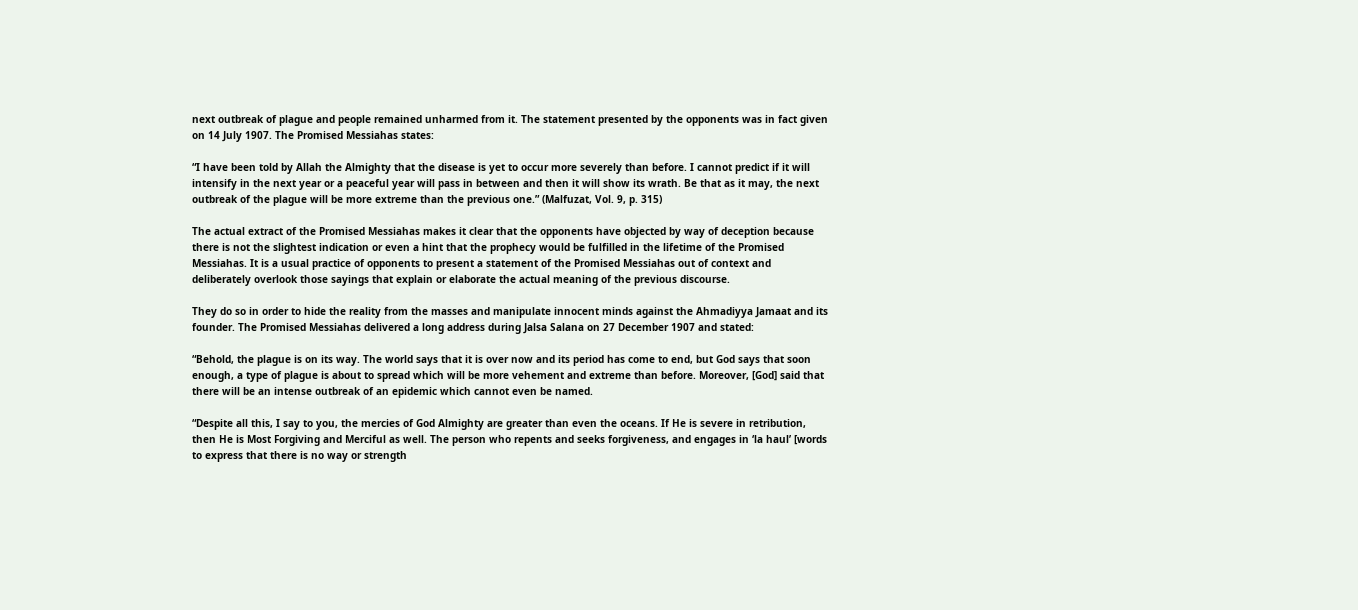next outbreak of plague and people remained unharmed from it. The statement presented by the opponents was in fact given on 14 July 1907. The Promised Messiahas states:

“I have been told by Allah the Almighty that the disease is yet to occur more severely than before. I cannot predict if it will intensify in the next year or a peaceful year will pass in between and then it will show its wrath. Be that as it may, the next outbreak of the plague will be more extreme than the previous one.” (Malfuzat, Vol. 9, p. 315)

The actual extract of the Promised Messiahas makes it clear that the opponents have objected by way of deception because there is not the slightest indication or even a hint that the prophecy would be fulfilled in the lifetime of the Promised Messiahas. It is a usual practice of opponents to present a statement of the Promised Messiahas out of context and deliberately overlook those sayings that explain or elaborate the actual meaning of the previous discourse.

They do so in order to hide the reality from the masses and manipulate innocent minds against the Ahmadiyya Jamaat and its founder. The Promised Messiahas delivered a long address during Jalsa Salana on 27 December 1907 and stated:

“Behold, the plague is on its way. The world says that it is over now and its period has come to end, but God says that soon enough, a type of plague is about to spread which will be more vehement and extreme than before. Moreover, [God] said that there will be an intense outbreak of an epidemic which cannot even be named.

“Despite all this, I say to you, the mercies of God Almighty are greater than even the oceans. If He is severe in retribution, then He is Most Forgiving and Merciful as well. The person who repents and seeks forgiveness, and engages in ‘la haul’ [words to express that there is no way or strength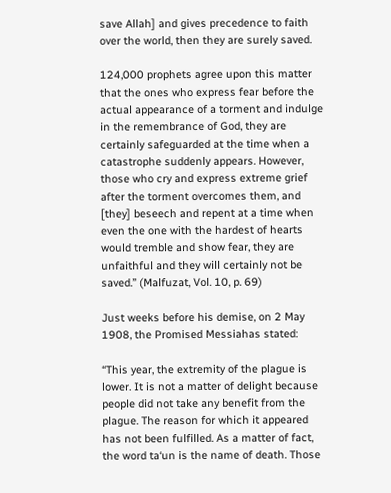save Allah] and gives precedence to faith over the world, then they are surely saved.

124,000 prophets agree upon this matter that the ones who express fear before the actual appearance of a torment and indulge in the remembrance of God, they are certainly safeguarded at the time when a catastrophe suddenly appears. However, those who cry and express extreme grief after the torment overcomes them, and [they] beseech and repent at a time when even the one with the hardest of hearts would tremble and show fear, they are unfaithful and they will certainly not be saved.” (Malfuzat, Vol. 10, p. 69)

Just weeks before his demise, on 2 May 1908, the Promised Messiahas stated:

“This year, the extremity of the plague is lower. It is not a matter of delight because people did not take any benefit from the plague. The reason for which it appeared has not been fulfilled. As a matter of fact, the word ta‘un is the name of death. Those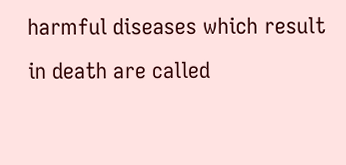harmful diseases which result in death are called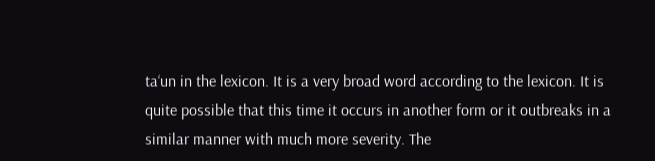ta‘un in the lexicon. It is a very broad word according to the lexicon. It is quite possible that this time it occurs in another form or it outbreaks in a similar manner with much more severity. The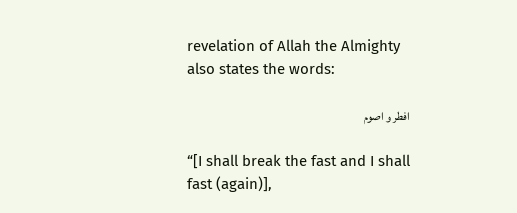revelation of Allah the Almighty also states the words:

افطر و اصوم

“[I shall break the fast and I shall fast (again)],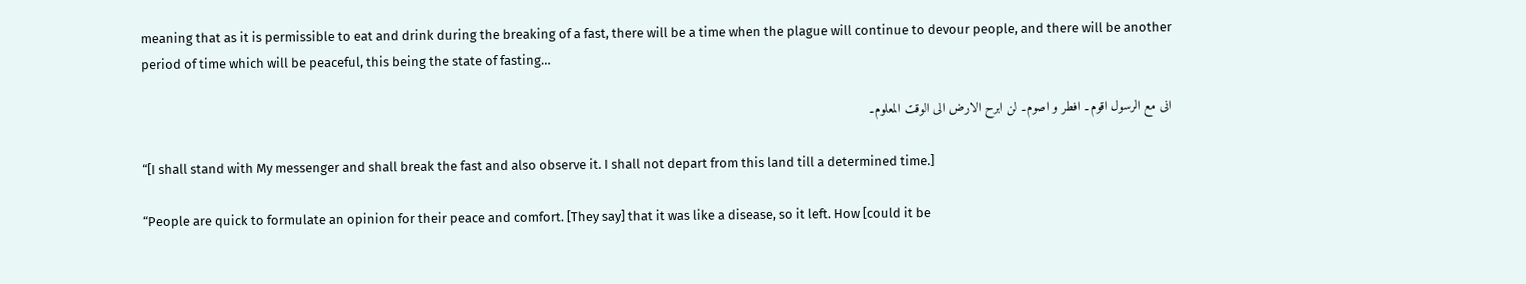meaning that as it is permissible to eat and drink during the breaking of a fast, there will be a time when the plague will continue to devour people, and there will be another period of time which will be peaceful, this being the state of fasting…

انی مع الرسول اقوم۔ افطر و اصوم۔ لن ابرح الارض الی الوقت المعلوم۔

“[I shall stand with My messenger and shall break the fast and also observe it. I shall not depart from this land till a determined time.]

“People are quick to formulate an opinion for their peace and comfort. [They say] that it was like a disease, so it left. How [could it be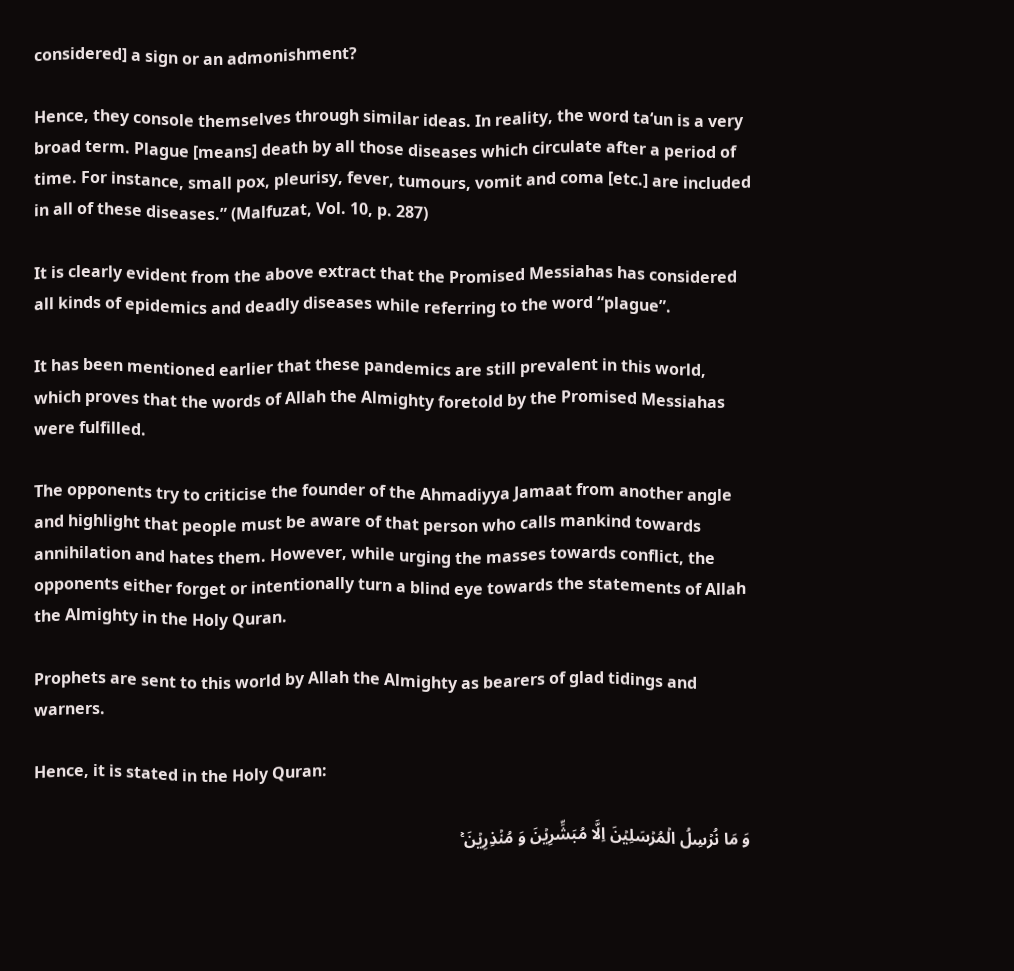considered] a sign or an admonishment?

Hence, they console themselves through similar ideas. In reality, the word ta‘un is a very broad term. Plague [means] death by all those diseases which circulate after a period of time. For instance, small pox, pleurisy, fever, tumours, vomit and coma [etc.] are included in all of these diseases.” (Malfuzat, Vol. 10, p. 287)

It is clearly evident from the above extract that the Promised Messiahas has considered all kinds of epidemics and deadly diseases while referring to the word “plague”.

It has been mentioned earlier that these pandemics are still prevalent in this world, which proves that the words of Allah the Almighty foretold by the Promised Messiahas were fulfilled.

The opponents try to criticise the founder of the Ahmadiyya Jamaat from another angle and highlight that people must be aware of that person who calls mankind towards annihilation and hates them. However, while urging the masses towards conflict, the opponents either forget or intentionally turn a blind eye towards the statements of Allah the Almighty in the Holy Quran.

Prophets are sent to this world by Allah the Almighty as bearers of glad tidings and warners.

Hence, it is stated in the Holy Quran:

وَ مَا نُرۡسِلُ الۡمُرۡسَلِیۡنَ اِلَّا مُبَشِّرِیۡنَ وَ مُنۡذِرِیۡنَ ۚ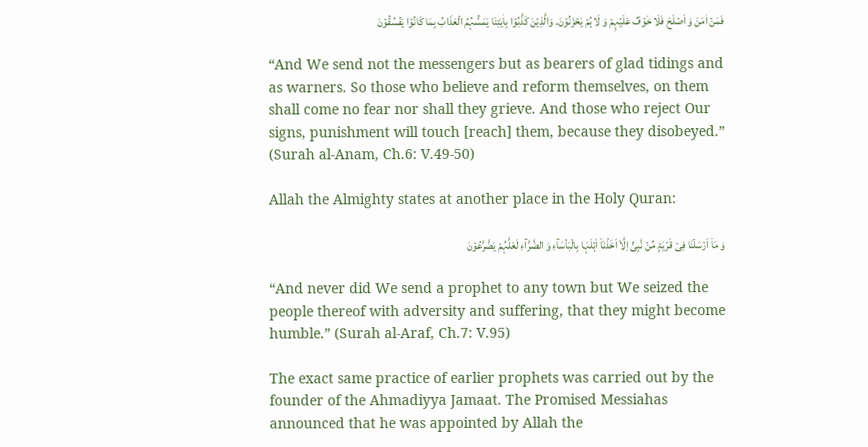فَمَنۡ اٰمَنَ وَ اَصۡلَحَ فَلَا خَوۡفٌ عَلَیۡہِمۡ وَ لَا ہُمۡ یَحۡزَنُوۡنَ۔ وَالَّذِیۡنَ کَذَّبُوۡا بِاٰیٰتِنَا یَمَسُّہُمُ الۡعَذَابُ بِمَا کَانُوۡا یَفۡسُقُوۡنَ

“And We send not the messengers but as bearers of glad tidings and as warners. So those who believe and reform themselves, on them shall come no fear nor shall they grieve. And those who reject Our signs, punishment will touch [reach] them, because they disobeyed.” (Surah al-Anam, Ch.6: V.49-50)

Allah the Almighty states at another place in the Holy Quran:

وَ مَاۤ اَرۡسَلۡنَا فِیۡ قَرۡیَۃٍ مِّنۡ نَّبِیٍّ اِلَّاۤ اَخَذۡنَاۤ اَہۡلَہَا بِالۡبَاۡسَآءِ وَ الضَّرَّآءِ لَعَلَّہُمۡ یَضَّرَّعُوۡنَ

“And never did We send a prophet to any town but We seized the people thereof with adversity and suffering, that they might become humble.” (Surah al-Araf, Ch.7: V.95)

The exact same practice of earlier prophets was carried out by the founder of the Ahmadiyya Jamaat. The Promised Messiahas announced that he was appointed by Allah the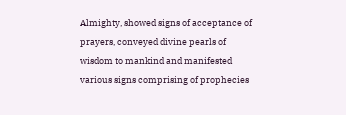Almighty, showed signs of acceptance of prayers, conveyed divine pearls of wisdom to mankind and manifested various signs comprising of prophecies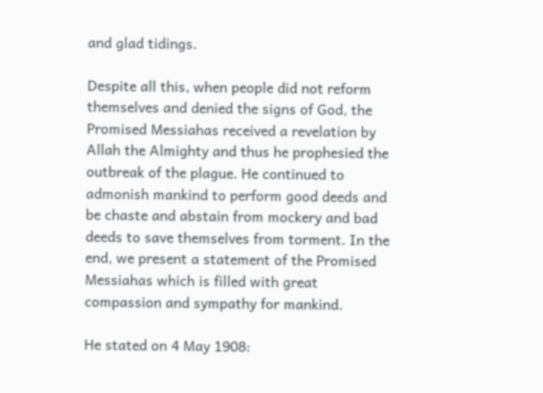and glad tidings.

Despite all this, when people did not reform themselves and denied the signs of God, the Promised Messiahas received a revelation by Allah the Almighty and thus he prophesied the outbreak of the plague. He continued to admonish mankind to perform good deeds and be chaste and abstain from mockery and bad deeds to save themselves from torment. In the end, we present a statement of the Promised Messiahas which is filled with great compassion and sympathy for mankind.

He stated on 4 May 1908: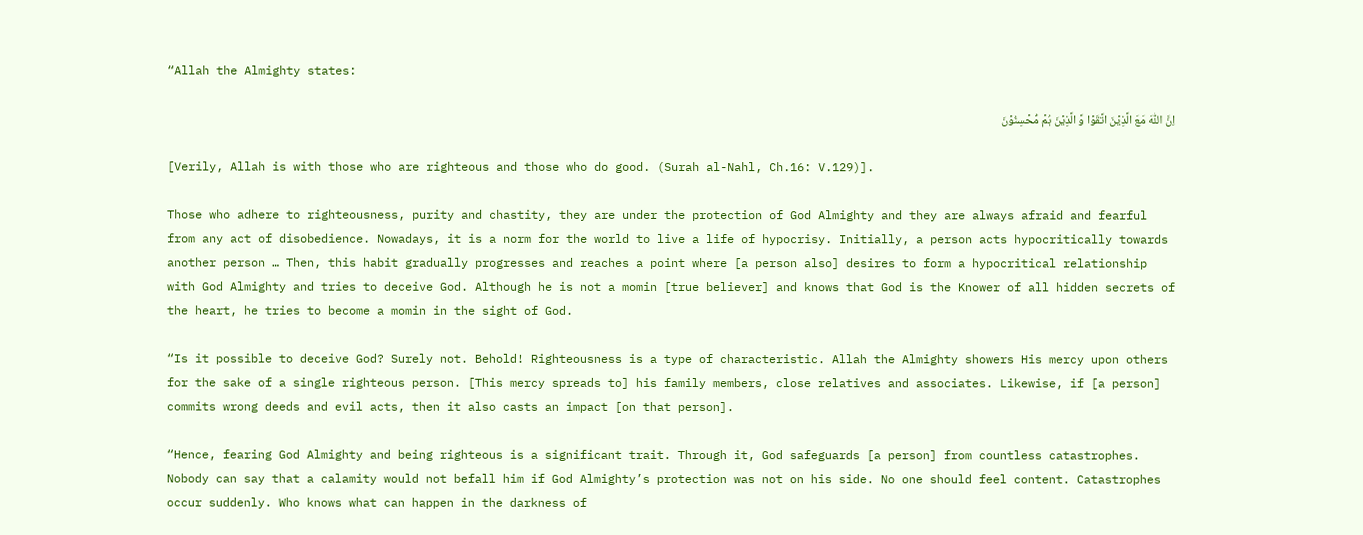“Allah the Almighty states:

اِنَّ اللّٰہَ مَعَ الَّذِیۡنَ اتَّقَوۡا وَّ الَّذِیۡنَ ہُمۡ مُّحۡسِنُوۡنَ

[Verily, Allah is with those who are righteous and those who do good. (Surah al-Nahl, Ch.16: V.129)].

Those who adhere to righteousness, purity and chastity, they are under the protection of God Almighty and they are always afraid and fearful from any act of disobedience. Nowadays, it is a norm for the world to live a life of hypocrisy. Initially, a person acts hypocritically towards another person … Then, this habit gradually progresses and reaches a point where [a person also] desires to form a hypocritical relationship with God Almighty and tries to deceive God. Although he is not a momin [true believer] and knows that God is the Knower of all hidden secrets of the heart, he tries to become a momin in the sight of God.

“Is it possible to deceive God? Surely not. Behold! Righteousness is a type of characteristic. Allah the Almighty showers His mercy upon others for the sake of a single righteous person. [This mercy spreads to] his family members, close relatives and associates. Likewise, if [a person] commits wrong deeds and evil acts, then it also casts an impact [on that person].

“Hence, fearing God Almighty and being righteous is a significant trait. Through it, God safeguards [a person] from countless catastrophes. Nobody can say that a calamity would not befall him if God Almighty’s protection was not on his side. No one should feel content. Catastrophes occur suddenly. Who knows what can happen in the darkness of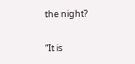the night?

“It is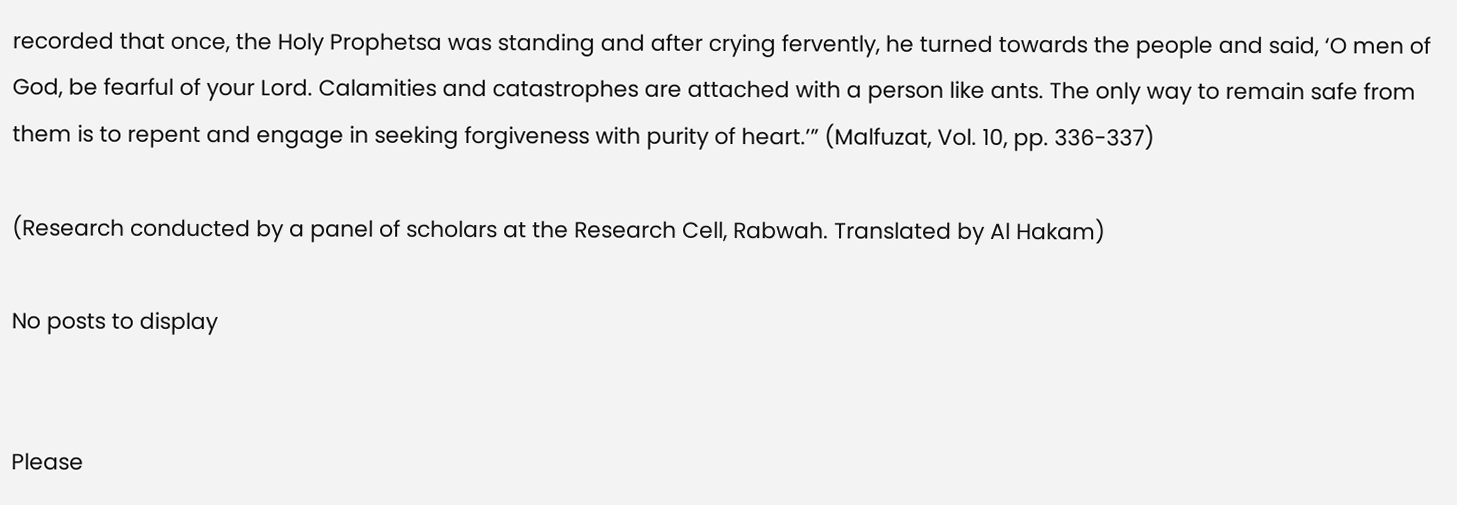recorded that once, the Holy Prophetsa was standing and after crying fervently, he turned towards the people and said, ‘O men of God, be fearful of your Lord. Calamities and catastrophes are attached with a person like ants. The only way to remain safe from them is to repent and engage in seeking forgiveness with purity of heart.’” (Malfuzat, Vol. 10, pp. 336-337)

(Research conducted by a panel of scholars at the Research Cell, Rabwah. Translated by Al Hakam)

No posts to display


Please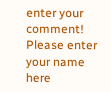enter your comment!
Please enter your name here